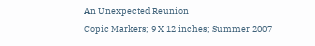An Unexpected Reunion
Copic Markers; 9 X 12 inches; Summer 2007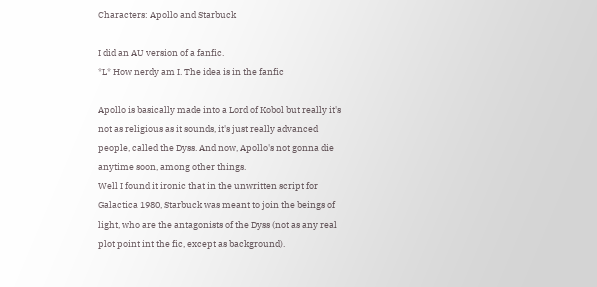Characters: Apollo and Starbuck

I did an AU version of a fanfic.
*L* How nerdy am I. The idea is in the fanfic

Apollo is basically made into a Lord of Kobol but really it's not as religious as it sounds, it's just really advanced people, called the Dyss. And now, Apollo's not gonna die anytime soon, among other things.
Well I found it ironic that in the unwritten script for Galactica 1980, Starbuck was meant to join the beings of light, who are the antagonists of the Dyss (not as any real plot point int the fic, except as background).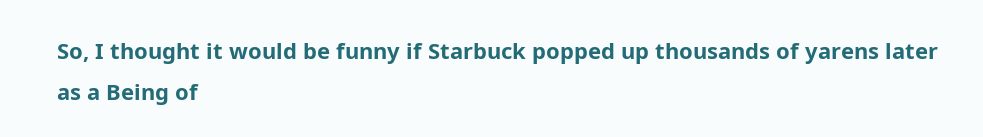So, I thought it would be funny if Starbuck popped up thousands of yarens later as a Being of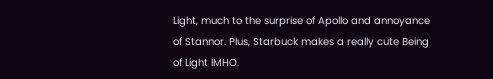Light, much to the surprise of Apollo and annoyance of Stannor. Plus, Starbuck makes a really cute Being of Light IMHO.